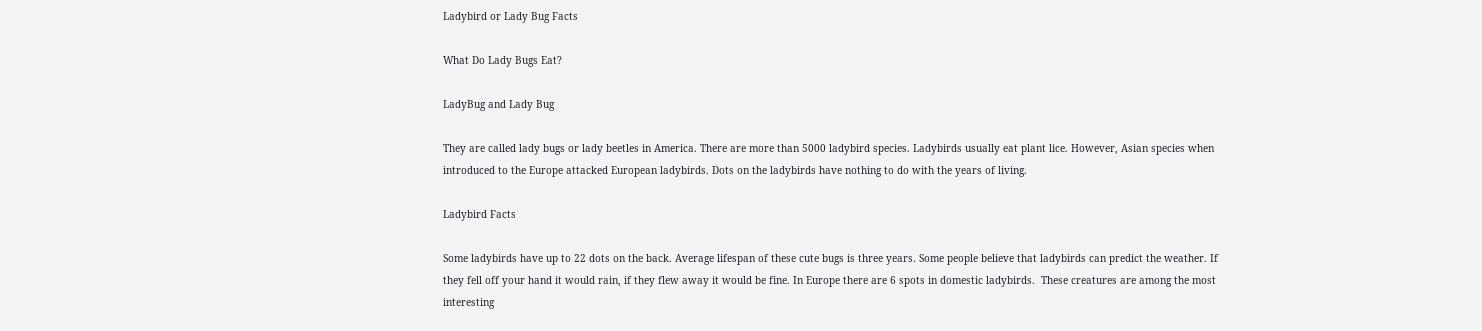Ladybird or Lady Bug Facts

What Do Lady Bugs Eat?

LadyBug and Lady Bug

They are called lady bugs or lady beetles in America. There are more than 5000 ladybird species. Ladybirds usually eat plant lice. However, Asian species when introduced to the Europe attacked European ladybirds. Dots on the ladybirds have nothing to do with the years of living.

Ladybird Facts

Some ladybirds have up to 22 dots on the back. Average lifespan of these cute bugs is three years. Some people believe that ladybirds can predict the weather. If they fell off your hand it would rain, if they flew away it would be fine. In Europe there are 6 spots in domestic ladybirds.  These creatures are among the most interesting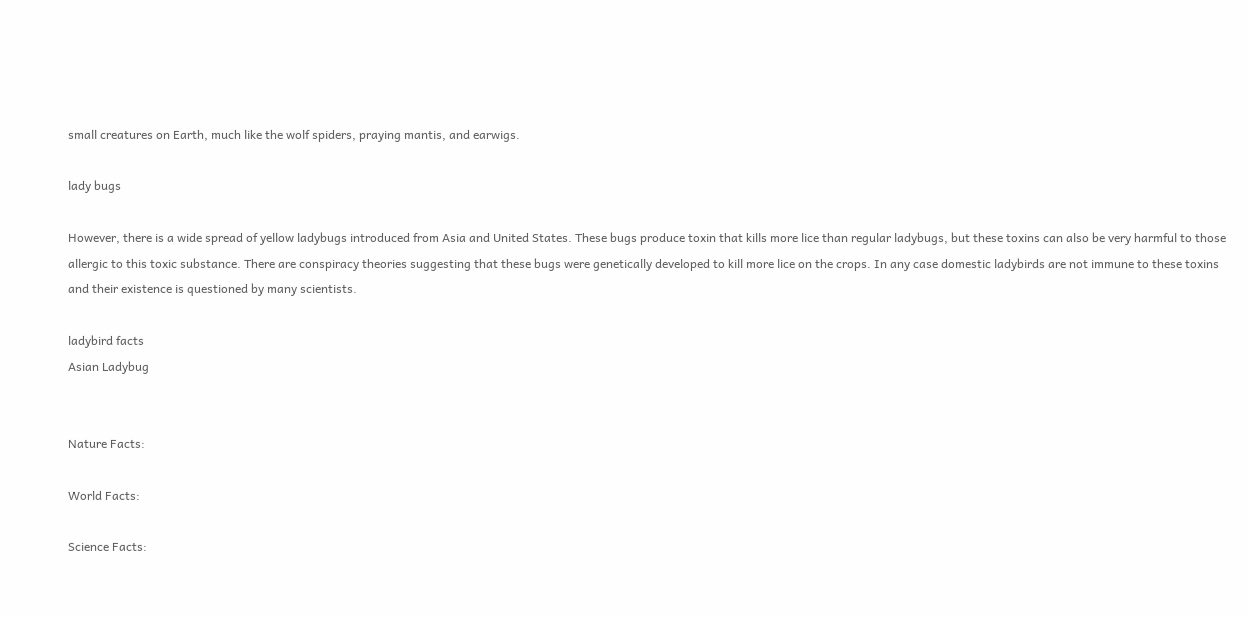small creatures on Earth, much like the wolf spiders, praying mantis, and earwigs.

lady bugs

However, there is a wide spread of yellow ladybugs introduced from Asia and United States. These bugs produce toxin that kills more lice than regular ladybugs, but these toxins can also be very harmful to those allergic to this toxic substance. There are conspiracy theories suggesting that these bugs were genetically developed to kill more lice on the crops. In any case domestic ladybirds are not immune to these toxins and their existence is questioned by many scientists.

ladybird facts
Asian Ladybug


Nature Facts:

World Facts:

Science Facts: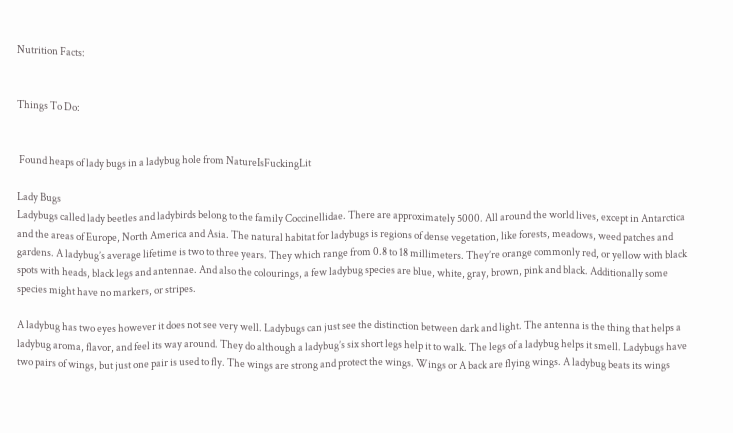Nutrition Facts:


Things To Do:


 Found heaps of lady bugs in a ladybug hole from NatureIsFuckingLit

Lady Bugs
Ladybugs called lady beetles and ladybirds belong to the family Coccinellidae. There are approximately 5000. All around the world lives, except in Antarctica and the areas of Europe, North America and Asia. The natural habitat for ladybugs is regions of dense vegetation, like forests, meadows, weed patches and gardens. A ladybug’s average lifetime is two to three years. They which range from 0.8 to 18 millimeters. They’re orange commonly red, or yellow with black spots with heads, black legs and antennae. And also the colourings, a few ladybug species are blue, white, gray, brown, pink and black. Additionally some species might have no markers, or stripes.

A ladybug has two eyes however it does not see very well. Ladybugs can just see the distinction between dark and light. The antenna is the thing that helps a ladybug aroma, flavor, and feel its way around. They do although a ladybug’s six short legs help it to walk. The legs of a ladybug helps it smell. Ladybugs have two pairs of wings, but just one pair is used to fly. The wings are strong and protect the wings. Wings or A back are flying wings. A ladybug beats its wings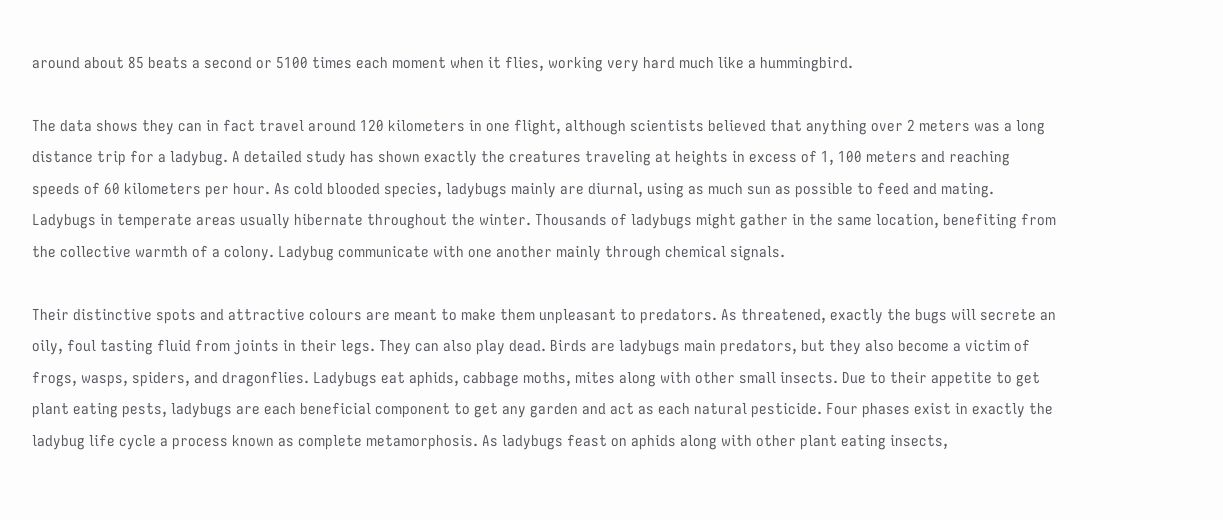around about 85 beats a second or 5100 times each moment when it flies, working very hard much like a hummingbird.

The data shows they can in fact travel around 120 kilometers in one flight, although scientists believed that anything over 2 meters was a long distance trip for a ladybug. A detailed study has shown exactly the creatures traveling at heights in excess of 1, 100 meters and reaching speeds of 60 kilometers per hour. As cold blooded species, ladybugs mainly are diurnal, using as much sun as possible to feed and mating. Ladybugs in temperate areas usually hibernate throughout the winter. Thousands of ladybugs might gather in the same location, benefiting from the collective warmth of a colony. Ladybug communicate with one another mainly through chemical signals.

Their distinctive spots and attractive colours are meant to make them unpleasant to predators. As threatened, exactly the bugs will secrete an oily, foul tasting fluid from joints in their legs. They can also play dead. Birds are ladybugs main predators, but they also become a victim of frogs, wasps, spiders, and dragonflies. Ladybugs eat aphids, cabbage moths, mites along with other small insects. Due to their appetite to get plant eating pests, ladybugs are each beneficial component to get any garden and act as each natural pesticide. Four phases exist in exactly the ladybug life cycle a process known as complete metamorphosis. As ladybugs feast on aphids along with other plant eating insects,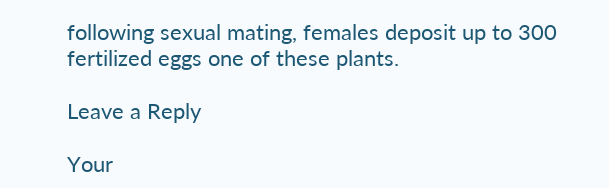following sexual mating, females deposit up to 300 fertilized eggs one of these plants.

Leave a Reply

Your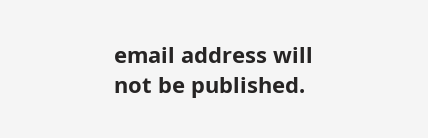email address will not be published.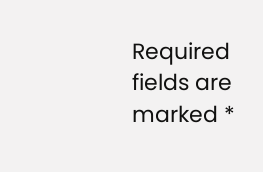Required fields are marked *